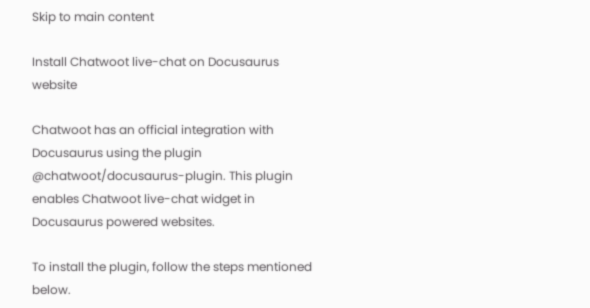Skip to main content

Install Chatwoot live-chat on Docusaurus website

Chatwoot has an official integration with Docusaurus using the plugin @chatwoot/docusaurus-plugin. This plugin enables Chatwoot live-chat widget in Docusaurus powered websites.

To install the plugin, follow the steps mentioned below.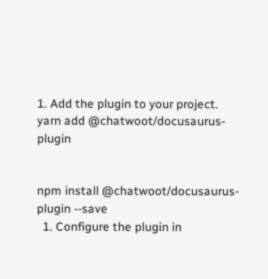1. Add the plugin to your project.
yarn add @chatwoot/docusaurus-plugin


npm install @chatwoot/docusaurus-plugin --save
  1. Configure the plugin in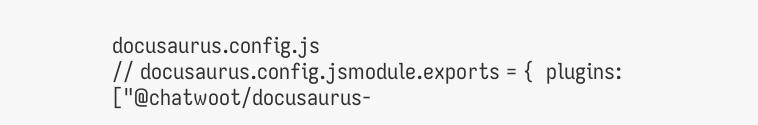docusaurus.config.js
// docusaurus.config.jsmodule.exports = {  plugins: ["@chatwoot/docusaurus-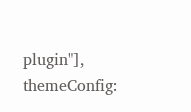plugin"],  themeConfig: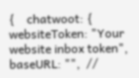{    chatwoot: {      websiteToken: "Your website inbox token",      baseURL: "",  //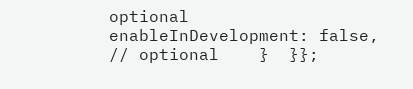optional      enableInDevelopment: false,  // optional    }  }};